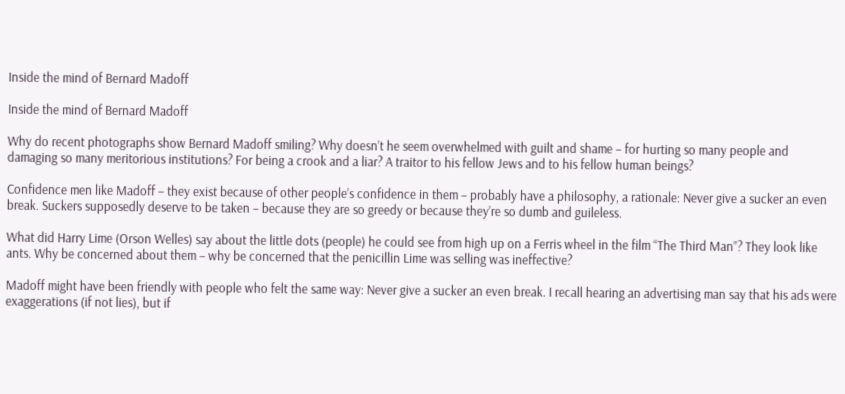Inside the mind of Bernard Madoff

Inside the mind of Bernard Madoff

Why do recent photographs show Bernard Madoff smiling? Why doesn’t he seem overwhelmed with guilt and shame – for hurting so many people and damaging so many meritorious institutions? For being a crook and a liar? A traitor to his fellow Jews and to his fellow human beings?

Confidence men like Madoff – they exist because of other people’s confidence in them – probably have a philosophy, a rationale: Never give a sucker an even break. Suckers supposedly deserve to be taken – because they are so greedy or because they’re so dumb and guileless.

What did Harry Lime (Orson Welles) say about the little dots (people) he could see from high up on a Ferris wheel in the film “The Third Man”? They look like ants. Why be concerned about them – why be concerned that the penicillin Lime was selling was ineffective?

Madoff might have been friendly with people who felt the same way: Never give a sucker an even break. I recall hearing an advertising man say that his ads were exaggerations (if not lies), but if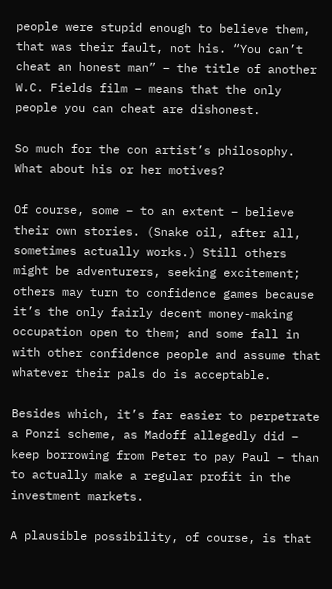people were stupid enough to believe them, that was their fault, not his. “You can’t cheat an honest man” – the title of another W.C. Fields film – means that the only people you can cheat are dishonest.

So much for the con artist’s philosophy. What about his or her motives?

Of course, some – to an extent – believe their own stories. (Snake oil, after all, sometimes actually works.) Still others might be adventurers, seeking excitement; others may turn to confidence games because it’s the only fairly decent money-making occupation open to them; and some fall in with other confidence people and assume that whatever their pals do is acceptable.

Besides which, it’s far easier to perpetrate a Ponzi scheme, as Madoff allegedly did – keep borrowing from Peter to pay Paul – than to actually make a regular profit in the investment markets.

A plausible possibility, of course, is that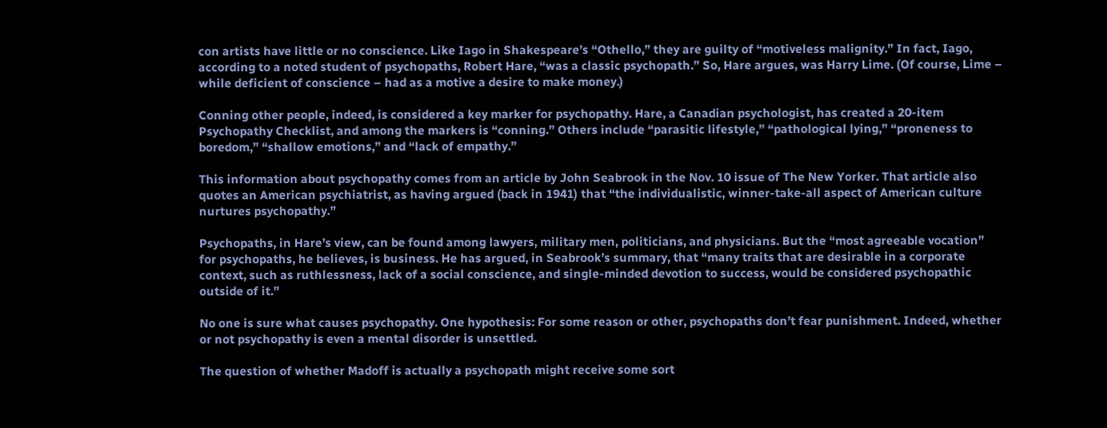con artists have little or no conscience. Like Iago in Shakespeare’s “Othello,” they are guilty of “motiveless malignity.” In fact, Iago, according to a noted student of psychopaths, Robert Hare, “was a classic psychopath.” So, Hare argues, was Harry Lime. (Of course, Lime – while deficient of conscience – had as a motive a desire to make money.)

Conning other people, indeed, is considered a key marker for psychopathy. Hare, a Canadian psychologist, has created a 20-item Psychopathy Checklist, and among the markers is “conning.” Others include “parasitic lifestyle,” “pathological lying,” “proneness to boredom,” “shallow emotions,” and “lack of empathy.”

This information about psychopathy comes from an article by John Seabrook in the Nov. 10 issue of The New Yorker. That article also quotes an American psychiatrist, as having argued (back in 1941) that “the individualistic, winner-take-all aspect of American culture nurtures psychopathy.”

Psychopaths, in Hare’s view, can be found among lawyers, military men, politicians, and physicians. But the “most agreeable vocation” for psychopaths, he believes, is business. He has argued, in Seabrook’s summary, that “many traits that are desirable in a corporate context, such as ruthlessness, lack of a social conscience, and single-minded devotion to success, would be considered psychopathic outside of it.”

No one is sure what causes psychopathy. One hypothesis: For some reason or other, psychopaths don’t fear punishment. Indeed, whether or not psychopathy is even a mental disorder is unsettled.

The question of whether Madoff is actually a psychopath might receive some sort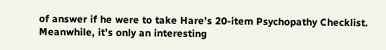of answer if he were to take Hare’s 20-item Psychopathy Checklist. Meanwhile, it’s only an interesting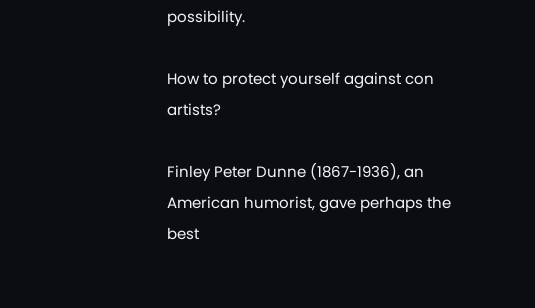possibility.

How to protect yourself against con artists?

Finley Peter Dunne (1867-1936), an American humorist, gave perhaps the best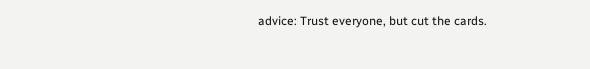advice: Trust everyone, but cut the cards.